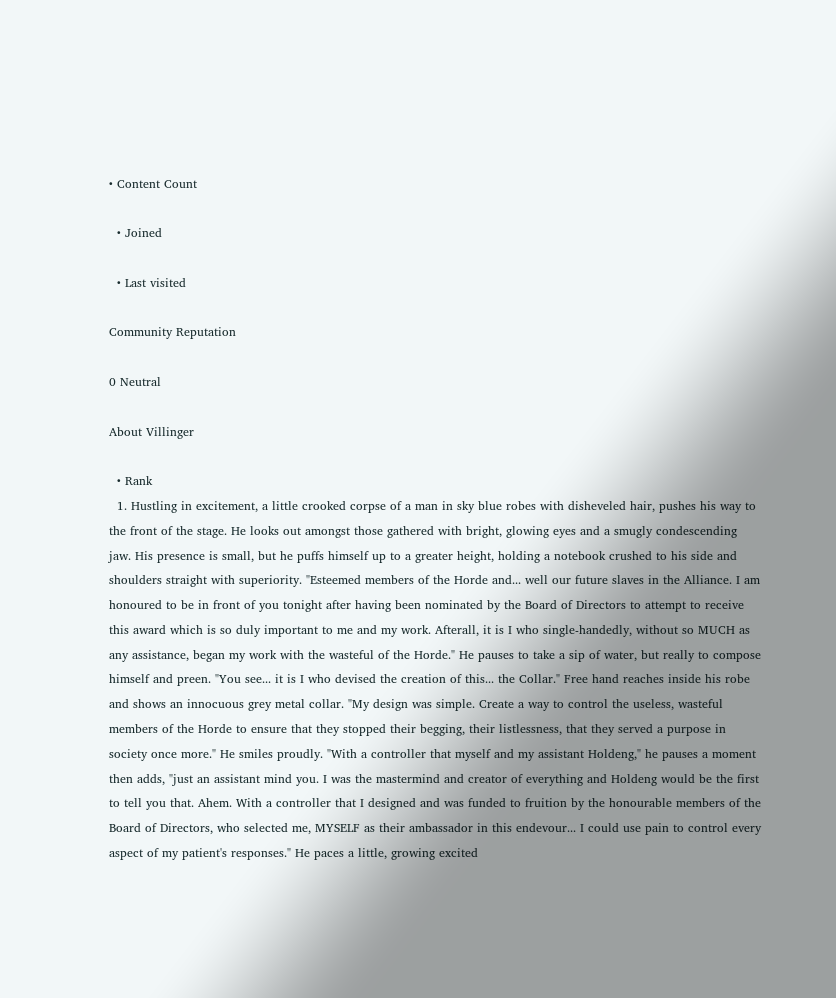• Content Count

  • Joined

  • Last visited

Community Reputation

0 Neutral

About Villinger

  • Rank
  1. Hustling in excitement, a little crooked corpse of a man in sky blue robes with disheveled hair, pushes his way to the front of the stage. He looks out amongst those gathered with bright, glowing eyes and a smugly condescending jaw. His presence is small, but he puffs himself up to a greater height, holding a notebook crushed to his side and shoulders straight with superiority. "Esteemed members of the Horde and... well our future slaves in the Alliance. I am honoured to be in front of you tonight after having been nominated by the Board of Directors to attempt to receive this award which is so duly important to me and my work. Afterall, it is I who single-handedly, without so MUCH as any assistance, began my work with the wasteful of the Horde." He pauses to take a sip of water, but really to compose himself and preen. "You see... it is I who devised the creation of this... the Collar." Free hand reaches inside his robe and shows an innocuous grey metal collar. "My design was simple. Create a way to control the useless, wasteful members of the Horde to ensure that they stopped their begging, their listlessness, that they served a purpose in society once more." He smiles proudly. "With a controller that myself and my assistant Holdeng," he pauses a moment then adds, "just an assistant mind you. I was the mastermind and creator of everything and Holdeng would be the first to tell you that. Ahem. With a controller that I designed and was funded to fruition by the honourable members of the Board of Directors, who selected me, MYSELF as their ambassador in this endevour... I could use pain to control every aspect of my patient's responses." He paces a little, growing excited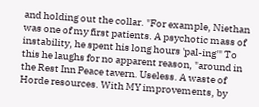and holding out the collar. "For example, Niethan was one of my first patients. A psychotic mass of instability, he spent his long hours 'pal-ing'" To this he laughs for no apparent reason, "around in the Rest Inn Peace tavern. Useless. A waste of Horde resources. With MY improvements, by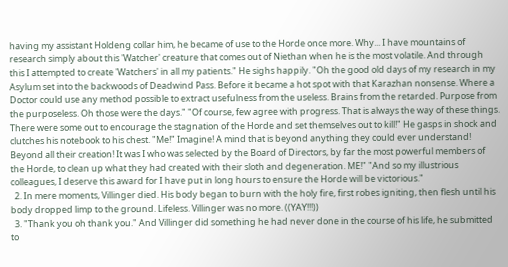having my assistant Holdeng collar him, he became of use to the Horde once more. Why... I have mountains of research simply about this 'Watcher' creature that comes out of Niethan when he is the most volatile. And through this I attempted to create 'Watchers' in all my patients." He sighs happily. "Oh the good old days of my research in my Asylum set into the backwoods of Deadwind Pass. Before it became a hot spot with that Karazhan nonsense. Where a Doctor could use any method possible to extract usefulness from the useless. Brains from the retarded. Purpose from the purposeless. Oh those were the days." "Of course, few agree with progress. That is always the way of these things. There were some out to encourage the stagnation of the Horde and set themselves out to kill!" He gasps in shock and clutches his notebook to his chest. "Me!" Imagine! A mind that is beyond anything they could ever understand! Beyond all their creation! It was I who was selected by the Board of Directors, by far the most powerful members of the Horde, to clean up what they had created with their sloth and degeneration. ME!" "And so my illustrious colleagues, I deserve this award for I have put in long hours to ensure the Horde will be victorious."
  2. In mere moments, Villinger died. His body began to burn with the holy fire, first robes igniting, then flesh until his body dropped limp to the ground. Lifeless. Villinger was no more. ((YAY!!!))
  3. "Thank you oh thank you." And Villinger did something he had never done in the course of his life, he submitted to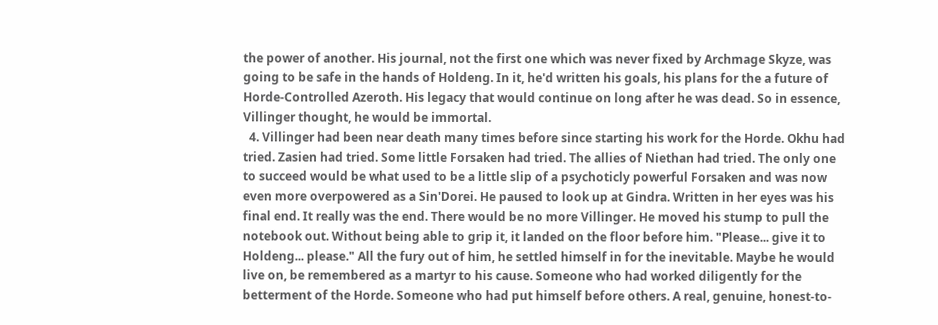the power of another. His journal, not the first one which was never fixed by Archmage Skyze, was going to be safe in the hands of Holdeng. In it, he'd written his goals, his plans for the a future of Horde-Controlled Azeroth. His legacy that would continue on long after he was dead. So in essence, Villinger thought, he would be immortal.
  4. Villinger had been near death many times before since starting his work for the Horde. Okhu had tried. Zasien had tried. Some little Forsaken had tried. The allies of Niethan had tried. The only one to succeed would be what used to be a little slip of a psychoticly powerful Forsaken and was now even more overpowered as a Sin'Dorei. He paused to look up at Gindra. Written in her eyes was his final end. It really was the end. There would be no more Villinger. He moved his stump to pull the notebook out. Without being able to grip it, it landed on the floor before him. "Please... give it to Holdeng... please." All the fury out of him, he settled himself in for the inevitable. Maybe he would live on, be remembered as a martyr to his cause. Someone who had worked diligently for the betterment of the Horde. Someone who had put himself before others. A real, genuine, honest-to-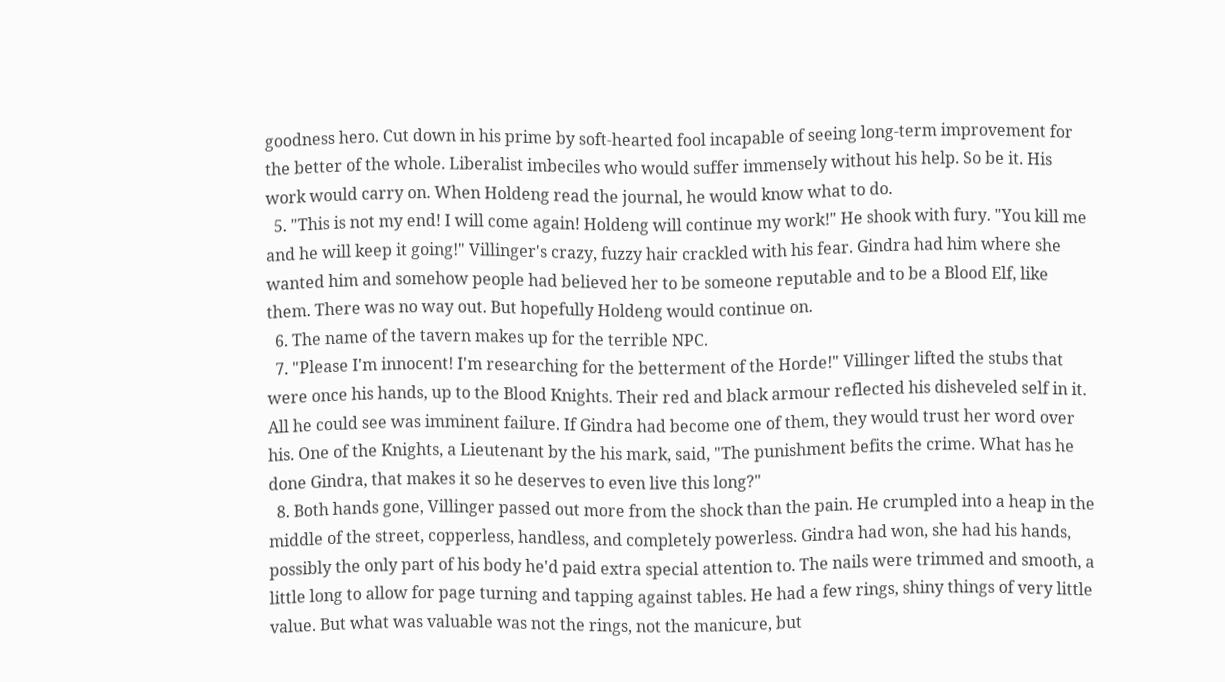goodness hero. Cut down in his prime by soft-hearted fool incapable of seeing long-term improvement for the better of the whole. Liberalist imbeciles who would suffer immensely without his help. So be it. His work would carry on. When Holdeng read the journal, he would know what to do.
  5. "This is not my end! I will come again! Holdeng will continue my work!" He shook with fury. "You kill me and he will keep it going!" Villinger's crazy, fuzzy hair crackled with his fear. Gindra had him where she wanted him and somehow people had believed her to be someone reputable and to be a Blood Elf, like them. There was no way out. But hopefully Holdeng would continue on.
  6. The name of the tavern makes up for the terrible NPC.
  7. "Please I'm innocent! I'm researching for the betterment of the Horde!" Villinger lifted the stubs that were once his hands, up to the Blood Knights. Their red and black armour reflected his disheveled self in it. All he could see was imminent failure. If Gindra had become one of them, they would trust her word over his. One of the Knights, a Lieutenant by the his mark, said, "The punishment befits the crime. What has he done Gindra, that makes it so he deserves to even live this long?"
  8. Both hands gone, Villinger passed out more from the shock than the pain. He crumpled into a heap in the middle of the street, copperless, handless, and completely powerless. Gindra had won, she had his hands, possibly the only part of his body he'd paid extra special attention to. The nails were trimmed and smooth, a little long to allow for page turning and tapping against tables. He had a few rings, shiny things of very little value. But what was valuable was not the rings, not the manicure, but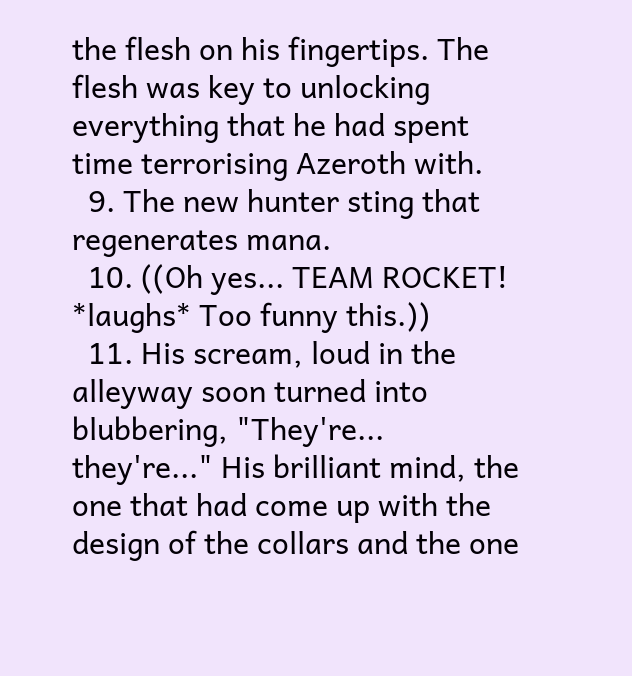the flesh on his fingertips. The flesh was key to unlocking everything that he had spent time terrorising Azeroth with.
  9. The new hunter sting that regenerates mana.
  10. ((Oh yes... TEAM ROCKET! *laughs* Too funny this.))
  11. His scream, loud in the alleyway soon turned into blubbering, "They're... they're..." His brilliant mind, the one that had come up with the design of the collars and the one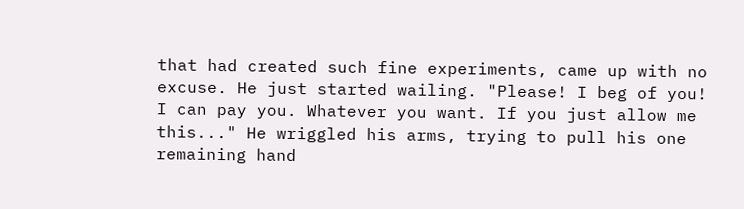that had created such fine experiments, came up with no excuse. He just started wailing. "Please! I beg of you! I can pay you. Whatever you want. If you just allow me this..." He wriggled his arms, trying to pull his one remaining hand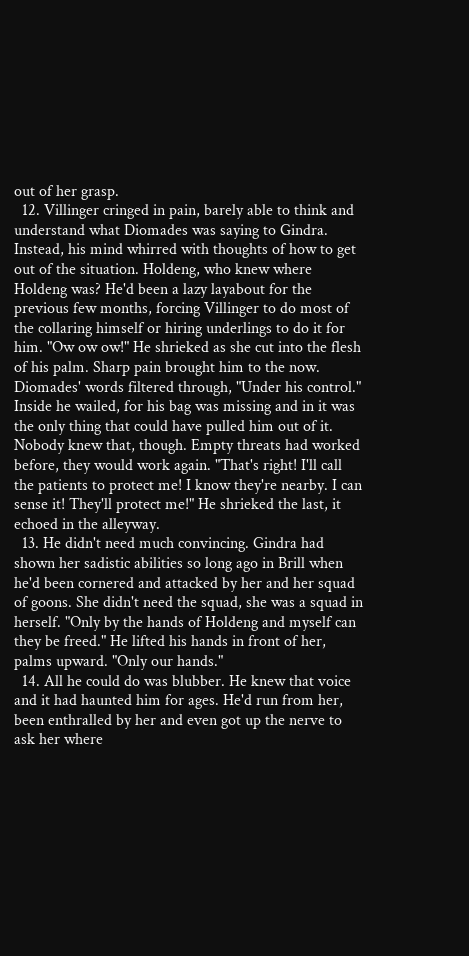out of her grasp.
  12. Villinger cringed in pain, barely able to think and understand what Diomades was saying to Gindra. Instead, his mind whirred with thoughts of how to get out of the situation. Holdeng, who knew where Holdeng was? He'd been a lazy layabout for the previous few months, forcing Villinger to do most of the collaring himself or hiring underlings to do it for him. "Ow ow ow!" He shrieked as she cut into the flesh of his palm. Sharp pain brought him to the now. Diomades' words filtered through, "Under his control." Inside he wailed, for his bag was missing and in it was the only thing that could have pulled him out of it. Nobody knew that, though. Empty threats had worked before, they would work again. "That's right! I'll call the patients to protect me! I know they're nearby. I can sense it! They'll protect me!" He shrieked the last, it echoed in the alleyway.
  13. He didn't need much convincing. Gindra had shown her sadistic abilities so long ago in Brill when he'd been cornered and attacked by her and her squad of goons. She didn't need the squad, she was a squad in herself. "Only by the hands of Holdeng and myself can they be freed." He lifted his hands in front of her, palms upward. "Only our hands."
  14. All he could do was blubber. He knew that voice and it had haunted him for ages. He'd run from her, been enthralled by her and even got up the nerve to ask her where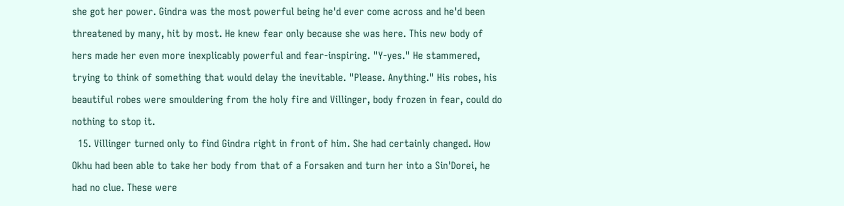she got her power. Gindra was the most powerful being he'd ever come across and he'd been threatened by many, hit by most. He knew fear only because she was here. This new body of hers made her even more inexplicably powerful and fear-inspiring. "Y-yes." He stammered, trying to think of something that would delay the inevitable. "Please. Anything." His robes, his beautiful robes were smouldering from the holy fire and Villinger, body frozen in fear, could do nothing to stop it.
  15. Villinger turned only to find Gindra right in front of him. She had certainly changed. How Okhu had been able to take her body from that of a Forsaken and turn her into a Sin'Dorei, he had no clue. These were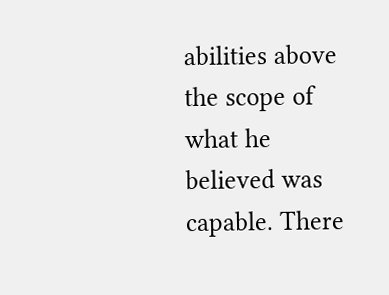abilities above the scope of what he believed was capable. There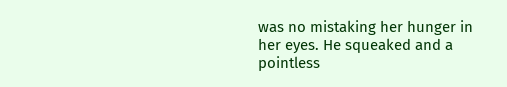was no mistaking her hunger in her eyes. He squeaked and a pointless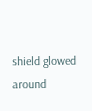shield glowed around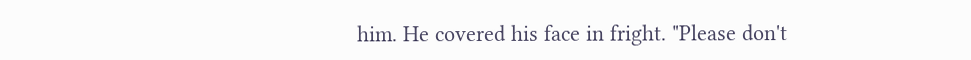him. He covered his face in fright. "Please don't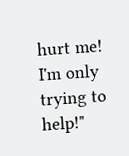hurt me! I'm only trying to help!"